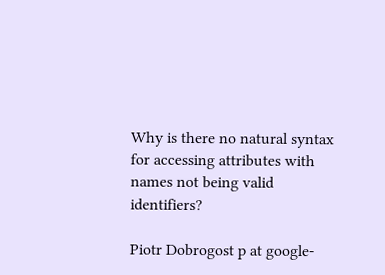Why is there no natural syntax for accessing attributes with names not being valid identifiers?

Piotr Dobrogost p at google-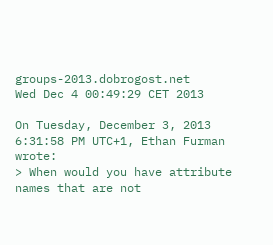groups-2013.dobrogost.net
Wed Dec 4 00:49:29 CET 2013

On Tuesday, December 3, 2013 6:31:58 PM UTC+1, Ethan Furman wrote:
> When would you have attribute names that are not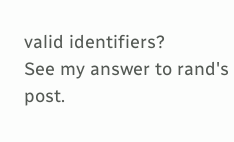valid identifiers?
See my answer to rand's post.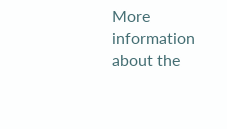More information about the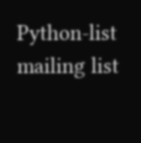Python-list mailing list